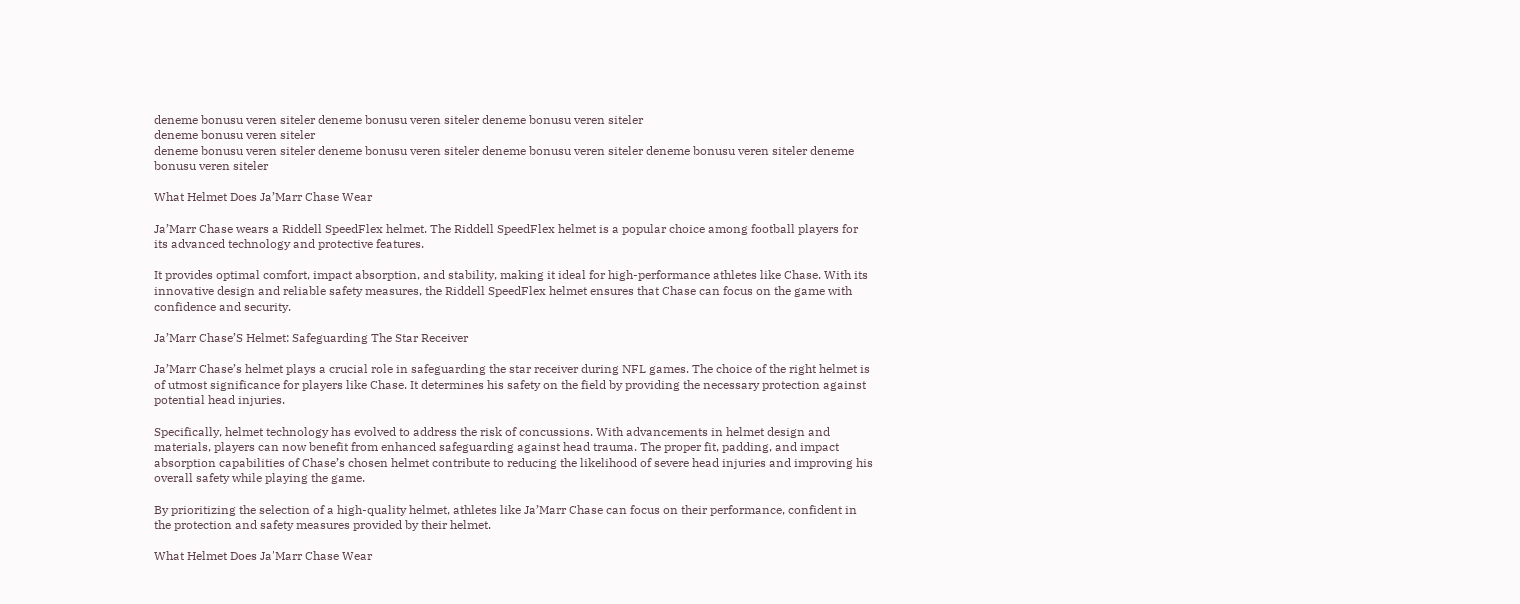deneme bonusu veren siteler deneme bonusu veren siteler deneme bonusu veren siteler
deneme bonusu veren siteler
deneme bonusu veren siteler deneme bonusu veren siteler deneme bonusu veren siteler deneme bonusu veren siteler deneme bonusu veren siteler

What Helmet Does Ja’Marr Chase Wear

Ja’Marr Chase wears a Riddell SpeedFlex helmet. The Riddell SpeedFlex helmet is a popular choice among football players for its advanced technology and protective features.

It provides optimal comfort, impact absorption, and stability, making it ideal for high-performance athletes like Chase. With its innovative design and reliable safety measures, the Riddell SpeedFlex helmet ensures that Chase can focus on the game with confidence and security.

Ja’Marr Chase’S Helmet: Safeguarding The Star Receiver

Ja’Marr Chase’s helmet plays a crucial role in safeguarding the star receiver during NFL games. The choice of the right helmet is of utmost significance for players like Chase. It determines his safety on the field by providing the necessary protection against potential head injuries.

Specifically, helmet technology has evolved to address the risk of concussions. With advancements in helmet design and materials, players can now benefit from enhanced safeguarding against head trauma. The proper fit, padding, and impact absorption capabilities of Chase’s chosen helmet contribute to reducing the likelihood of severe head injuries and improving his overall safety while playing the game.

By prioritizing the selection of a high-quality helmet, athletes like Ja’Marr Chase can focus on their performance, confident in the protection and safety measures provided by their helmet.

What Helmet Does Ja'Marr Chase Wear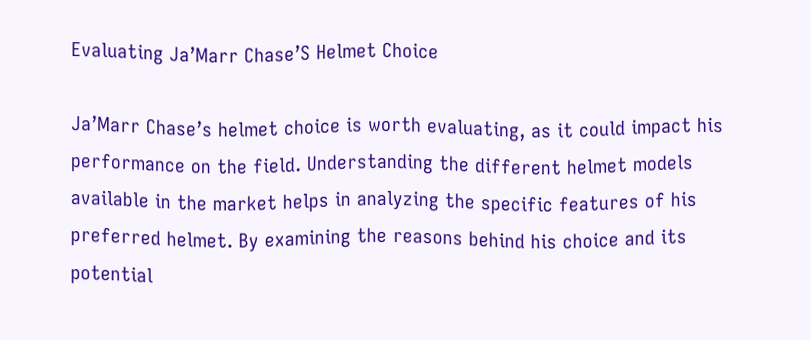Evaluating Ja’Marr Chase’S Helmet Choice

Ja’Marr Chase’s helmet choice is worth evaluating, as it could impact his performance on the field. Understanding the different helmet models available in the market helps in analyzing the specific features of his preferred helmet. By examining the reasons behind his choice and its potential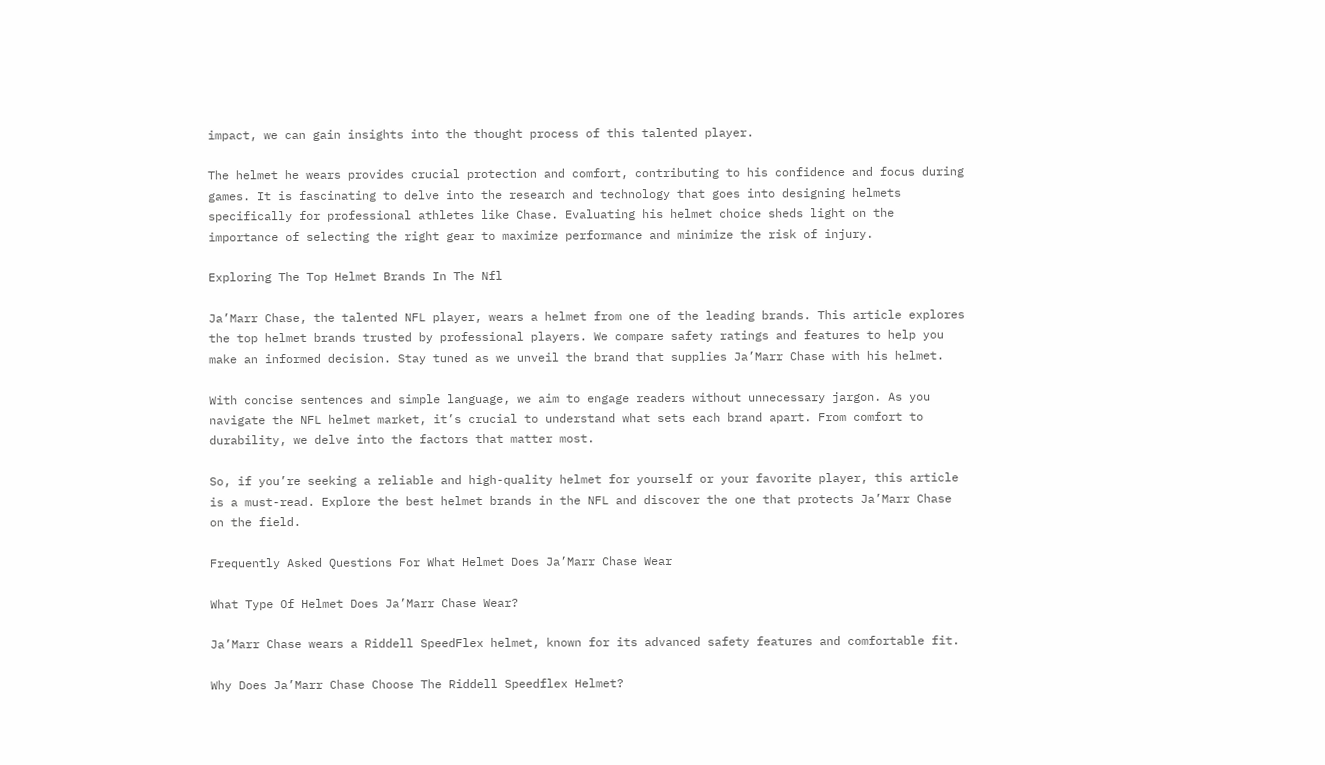impact, we can gain insights into the thought process of this talented player.

The helmet he wears provides crucial protection and comfort, contributing to his confidence and focus during games. It is fascinating to delve into the research and technology that goes into designing helmets specifically for professional athletes like Chase. Evaluating his helmet choice sheds light on the importance of selecting the right gear to maximize performance and minimize the risk of injury.

Exploring The Top Helmet Brands In The Nfl

Ja’Marr Chase, the talented NFL player, wears a helmet from one of the leading brands. This article explores the top helmet brands trusted by professional players. We compare safety ratings and features to help you make an informed decision. Stay tuned as we unveil the brand that supplies Ja’Marr Chase with his helmet.

With concise sentences and simple language, we aim to engage readers without unnecessary jargon. As you navigate the NFL helmet market, it’s crucial to understand what sets each brand apart. From comfort to durability, we delve into the factors that matter most.

So, if you’re seeking a reliable and high-quality helmet for yourself or your favorite player, this article is a must-read. Explore the best helmet brands in the NFL and discover the one that protects Ja’Marr Chase on the field.

Frequently Asked Questions For What Helmet Does Ja’Marr Chase Wear

What Type Of Helmet Does Ja’Marr Chase Wear?

Ja’Marr Chase wears a Riddell SpeedFlex helmet, known for its advanced safety features and comfortable fit.

Why Does Ja’Marr Chase Choose The Riddell Speedflex Helmet?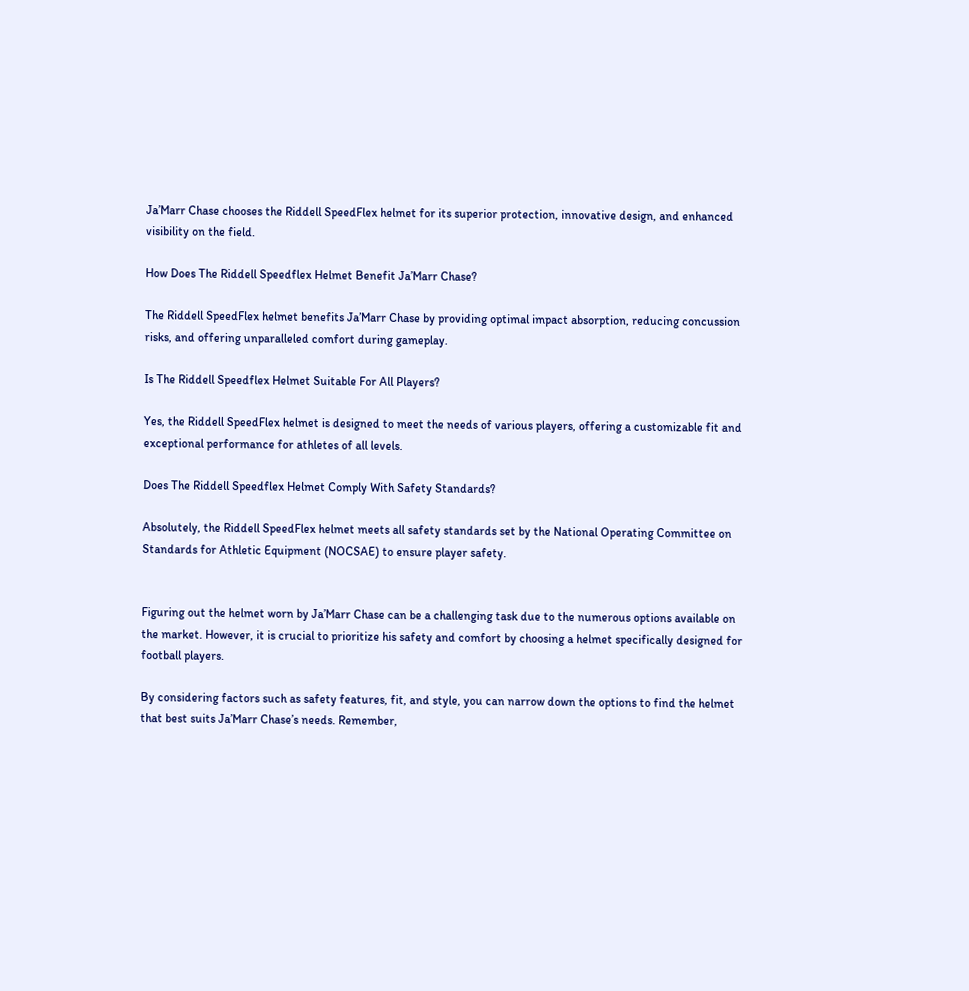Ja’Marr Chase chooses the Riddell SpeedFlex helmet for its superior protection, innovative design, and enhanced visibility on the field.

How Does The Riddell Speedflex Helmet Benefit Ja’Marr Chase?

The Riddell SpeedFlex helmet benefits Ja’Marr Chase by providing optimal impact absorption, reducing concussion risks, and offering unparalleled comfort during gameplay.

Is The Riddell Speedflex Helmet Suitable For All Players?

Yes, the Riddell SpeedFlex helmet is designed to meet the needs of various players, offering a customizable fit and exceptional performance for athletes of all levels.

Does The Riddell Speedflex Helmet Comply With Safety Standards?

Absolutely, the Riddell SpeedFlex helmet meets all safety standards set by the National Operating Committee on Standards for Athletic Equipment (NOCSAE) to ensure player safety.


Figuring out the helmet worn by Ja’Marr Chase can be a challenging task due to the numerous options available on the market. However, it is crucial to prioritize his safety and comfort by choosing a helmet specifically designed for football players.

By considering factors such as safety features, fit, and style, you can narrow down the options to find the helmet that best suits Ja’Marr Chase’s needs. Remember,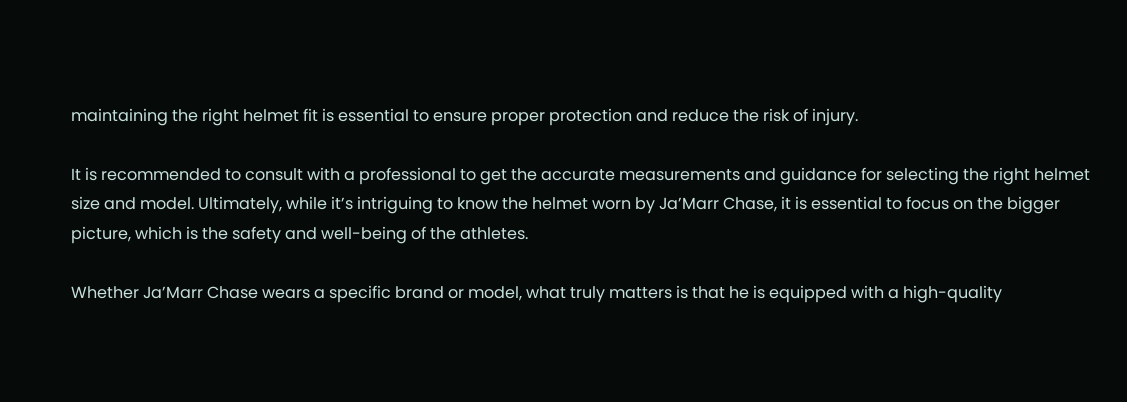maintaining the right helmet fit is essential to ensure proper protection and reduce the risk of injury.

It is recommended to consult with a professional to get the accurate measurements and guidance for selecting the right helmet size and model. Ultimately, while it’s intriguing to know the helmet worn by Ja’Marr Chase, it is essential to focus on the bigger picture, which is the safety and well-being of the athletes.

Whether Ja’Marr Chase wears a specific brand or model, what truly matters is that he is equipped with a high-quality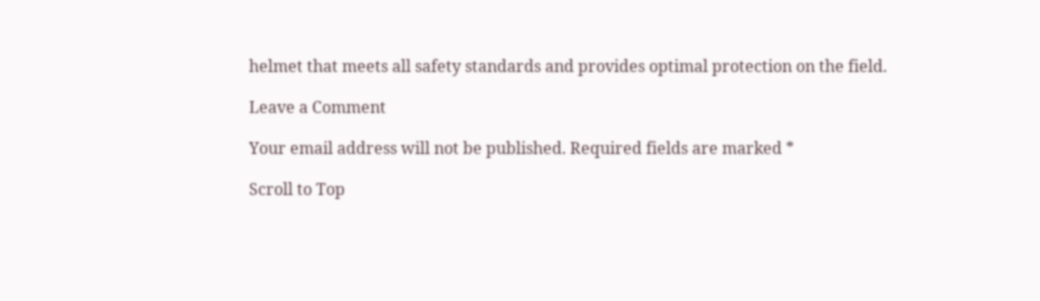helmet that meets all safety standards and provides optimal protection on the field.

Leave a Comment

Your email address will not be published. Required fields are marked *

Scroll to Top